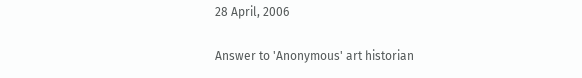28 April, 2006

Answer to 'Anonymous' art historian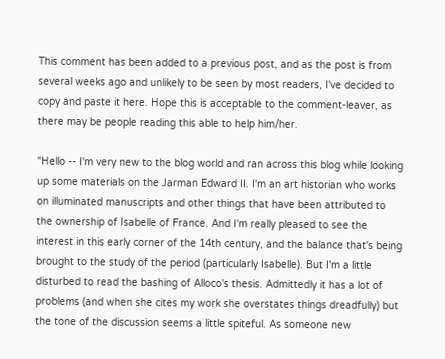This comment has been added to a previous post, and as the post is from several weeks ago and unlikely to be seen by most readers, I've decided to copy and paste it here. Hope this is acceptable to the comment-leaver, as there may be people reading this able to help him/her.

"Hello -- I'm very new to the blog world and ran across this blog while looking up some materials on the Jarman Edward II. I'm an art historian who works on illuminated manuscripts and other things that have been attributed to the ownership of Isabelle of France. And I'm really pleased to see the interest in this early corner of the 14th century, and the balance that's being brought to the study of the period (particularly Isabelle). But I'm a little disturbed to read the bashing of Alloco's thesis. Admittedly it has a lot of problems (and when she cites my work she overstates things dreadfully) but the tone of the discussion seems a little spiteful. As someone new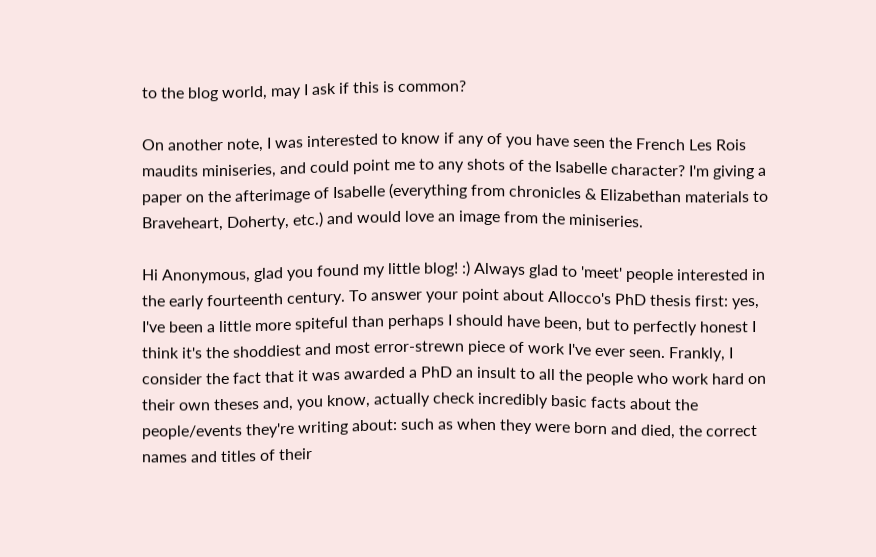to the blog world, may I ask if this is common?

On another note, I was interested to know if any of you have seen the French Les Rois maudits miniseries, and could point me to any shots of the Isabelle character? I'm giving a paper on the afterimage of Isabelle (everything from chronicles & Elizabethan materials to Braveheart, Doherty, etc.) and would love an image from the miniseries.

Hi Anonymous, glad you found my little blog! :) Always glad to 'meet' people interested in the early fourteenth century. To answer your point about Allocco's PhD thesis first: yes, I've been a little more spiteful than perhaps I should have been, but to perfectly honest I think it's the shoddiest and most error-strewn piece of work I've ever seen. Frankly, I consider the fact that it was awarded a PhD an insult to all the people who work hard on their own theses and, you know, actually check incredibly basic facts about the people/events they're writing about: such as when they were born and died, the correct names and titles of their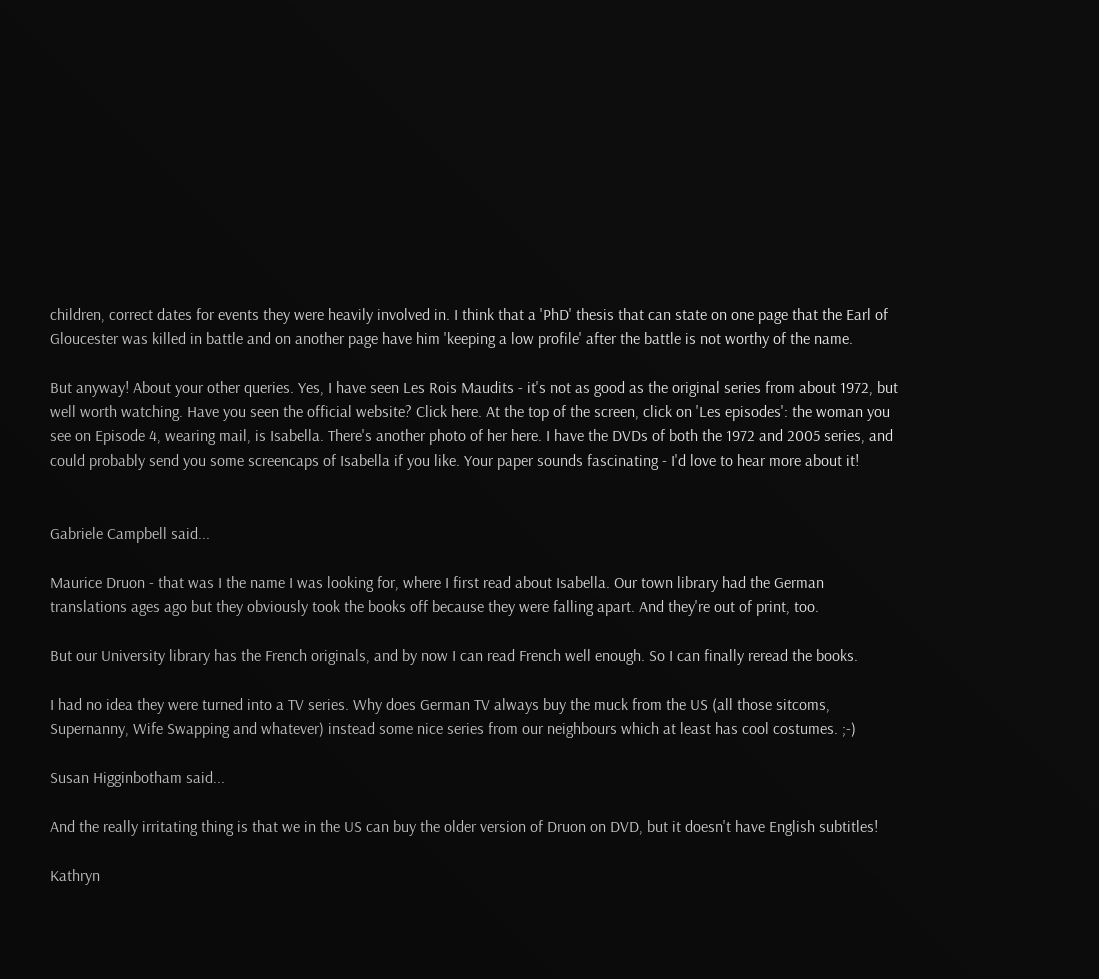children, correct dates for events they were heavily involved in. I think that a 'PhD' thesis that can state on one page that the Earl of Gloucester was killed in battle and on another page have him 'keeping a low profile' after the battle is not worthy of the name.

But anyway! About your other queries. Yes, I have seen Les Rois Maudits - it's not as good as the original series from about 1972, but well worth watching. Have you seen the official website? Click here. At the top of the screen, click on 'Les episodes': the woman you see on Episode 4, wearing mail, is Isabella. There's another photo of her here. I have the DVDs of both the 1972 and 2005 series, and could probably send you some screencaps of Isabella if you like. Your paper sounds fascinating - I'd love to hear more about it!


Gabriele Campbell said...

Maurice Druon - that was I the name I was looking for, where I first read about Isabella. Our town library had the German translations ages ago but they obviously took the books off because they were falling apart. And they're out of print, too.

But our University library has the French originals, and by now I can read French well enough. So I can finally reread the books.

I had no idea they were turned into a TV series. Why does German TV always buy the muck from the US (all those sitcoms, Supernanny, Wife Swapping and whatever) instead some nice series from our neighbours which at least has cool costumes. ;-)

Susan Higginbotham said...

And the really irritating thing is that we in the US can buy the older version of Druon on DVD, but it doesn't have English subtitles!

Kathryn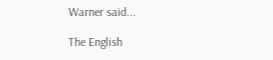Warner said...

The English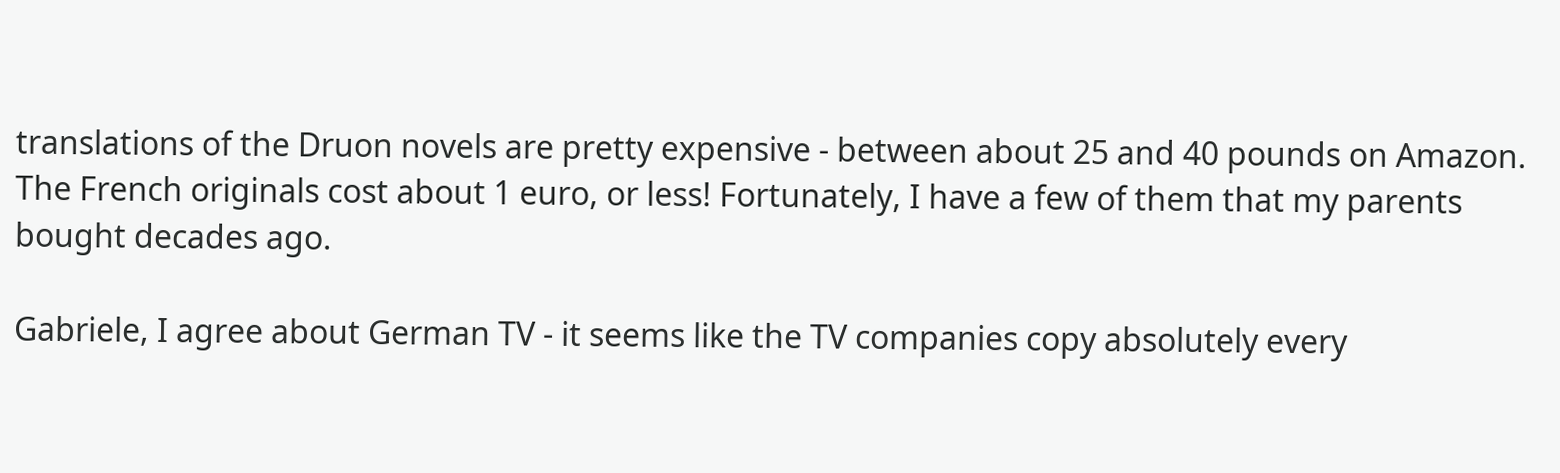translations of the Druon novels are pretty expensive - between about 25 and 40 pounds on Amazon. The French originals cost about 1 euro, or less! Fortunately, I have a few of them that my parents bought decades ago.

Gabriele, I agree about German TV - it seems like the TV companies copy absolutely every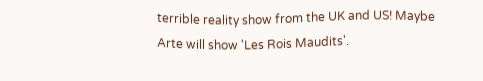terrible reality show from the UK and US! Maybe Arte will show 'Les Rois Maudits'.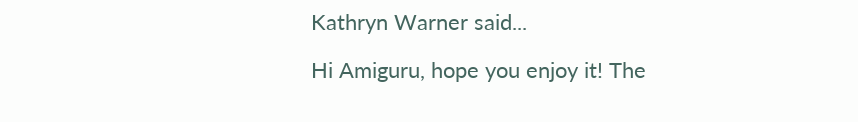Kathryn Warner said...

Hi Amiguru, hope you enjoy it! The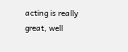acting is really great, well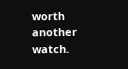worth another watch.